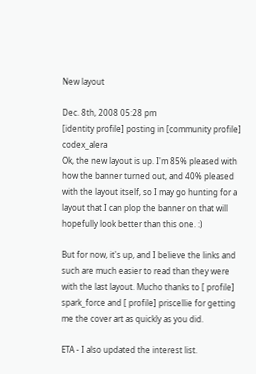New layout

Dec. 8th, 2008 05:28 pm
[identity profile] posting in [community profile] codex_alera
Ok, the new layout is up. I'm 85% pleased with how the banner turned out, and 40% pleased with the layout itself, so I may go hunting for a layout that I can plop the banner on that will hopefully look better than this one. :)

But for now, it's up, and I believe the links and such are much easier to read than they were with the last layout. Mucho thanks to [ profile] spark_force and [ profile] priscellie for getting me the cover art as quickly as you did.

ETA - I also updated the interest list.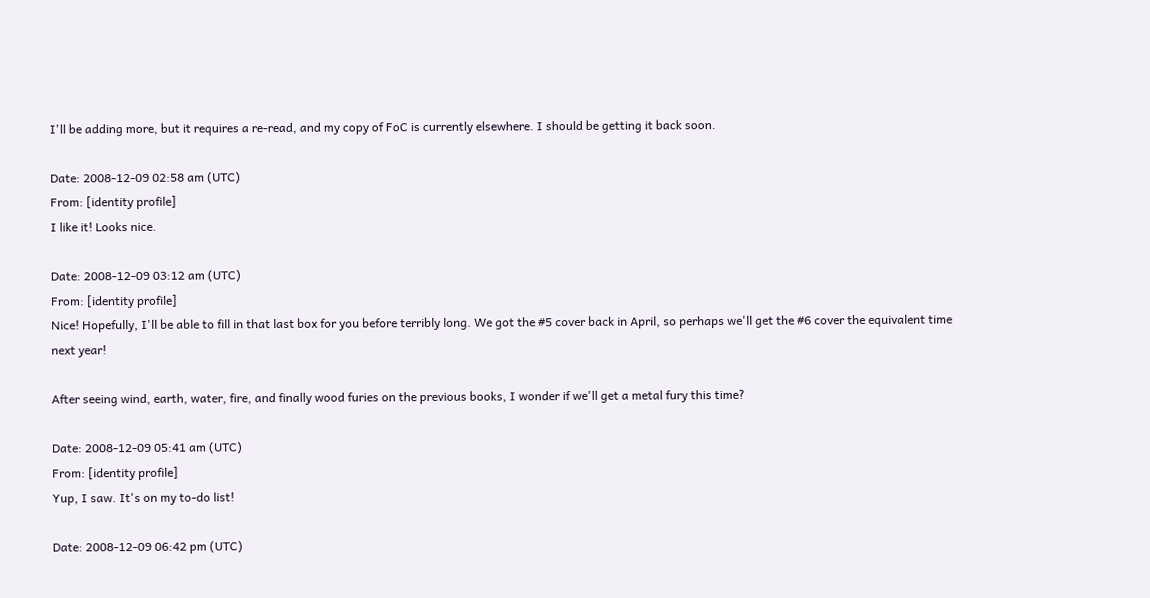I'll be adding more, but it requires a re-read, and my copy of FoC is currently elsewhere. I should be getting it back soon.

Date: 2008-12-09 02:58 am (UTC)
From: [identity profile]
I like it! Looks nice.

Date: 2008-12-09 03:12 am (UTC)
From: [identity profile]
Nice! Hopefully, I'll be able to fill in that last box for you before terribly long. We got the #5 cover back in April, so perhaps we'll get the #6 cover the equivalent time next year!

After seeing wind, earth, water, fire, and finally wood furies on the previous books, I wonder if we'll get a metal fury this time?

Date: 2008-12-09 05:41 am (UTC)
From: [identity profile]
Yup, I saw. It's on my to-do list!

Date: 2008-12-09 06:42 pm (UTC)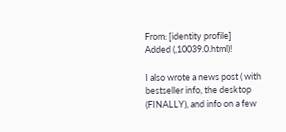From: [identity profile]
Added (,10039.0.html)!

I also wrote a news post ( with bestseller info, the desktop (FINALLY), and info on a few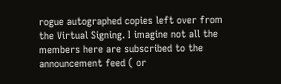rogue autographed copies left over from the Virtual Signing. I imagine not all the members here are subscribed to the announcement feed ( or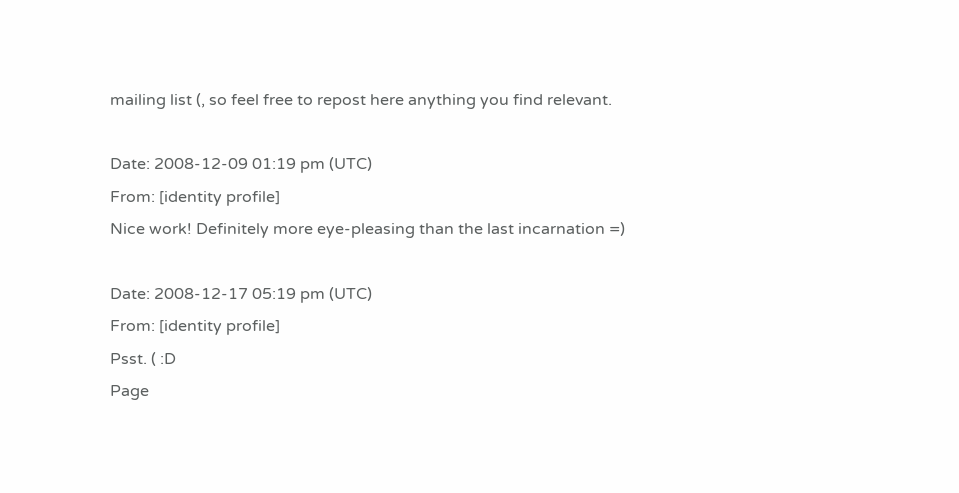mailing list (, so feel free to repost here anything you find relevant.

Date: 2008-12-09 01:19 pm (UTC)
From: [identity profile]
Nice work! Definitely more eye-pleasing than the last incarnation =)

Date: 2008-12-17 05:19 pm (UTC)
From: [identity profile]
Psst. ( :D
Page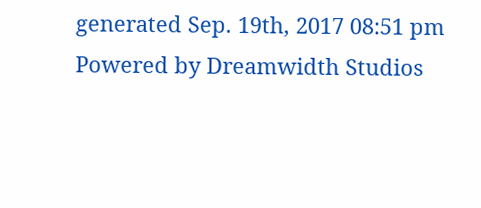generated Sep. 19th, 2017 08:51 pm
Powered by Dreamwidth Studios